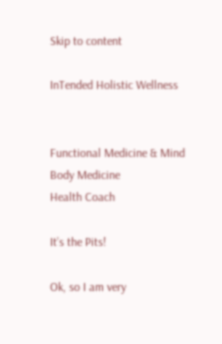Skip to content

InTended Holistic Wellness


Functional Medicine & Mind Body Medicine
Health Coach

It’s the Pits!

Ok, so I am very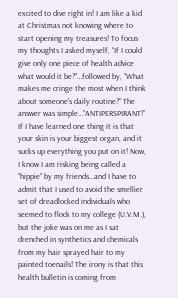excited to dive right in! I am like a kid at Christmas not knowing where to start opening my treasures! To focus my thoughts I asked myself, “If I could give only one piece of health advice what would it be?”…followed by, “What makes me cringe the most when I think about someone’s daily routine?” The answer was simple…”ANTIPERSPIRANT!” If I have learned one thing it is that your skin is your biggest organ, and it sucks up everything you put on it! Now, I know I am risking being called a “hippie” by my friends…and I have to admit that I used to avoid the smellier set of dreadlocked individuals who seemed to flock to my college (U.V.M.), but the joke was on me as I sat drenched in synthetics and chemicals from my hair sprayed hair to my painted toenails! The irony is that this health bulletin is coming from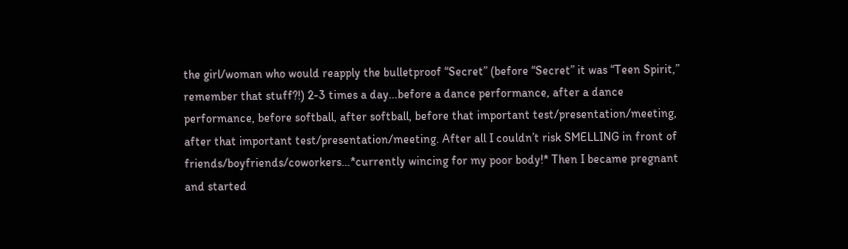the girl/woman who would reapply the bulletproof “Secret” (before “Secret” it was “Teen Spirit,” remember that stuff?!) 2-3 times a day…before a dance performance, after a dance performance, before softball, after softball, before that important test/presentation/meeting, after that important test/presentation/meeting. After all I couldn’t risk SMELLING in front of friends/boyfriends/coworkers…*currently wincing for my poor body!* Then I became pregnant and started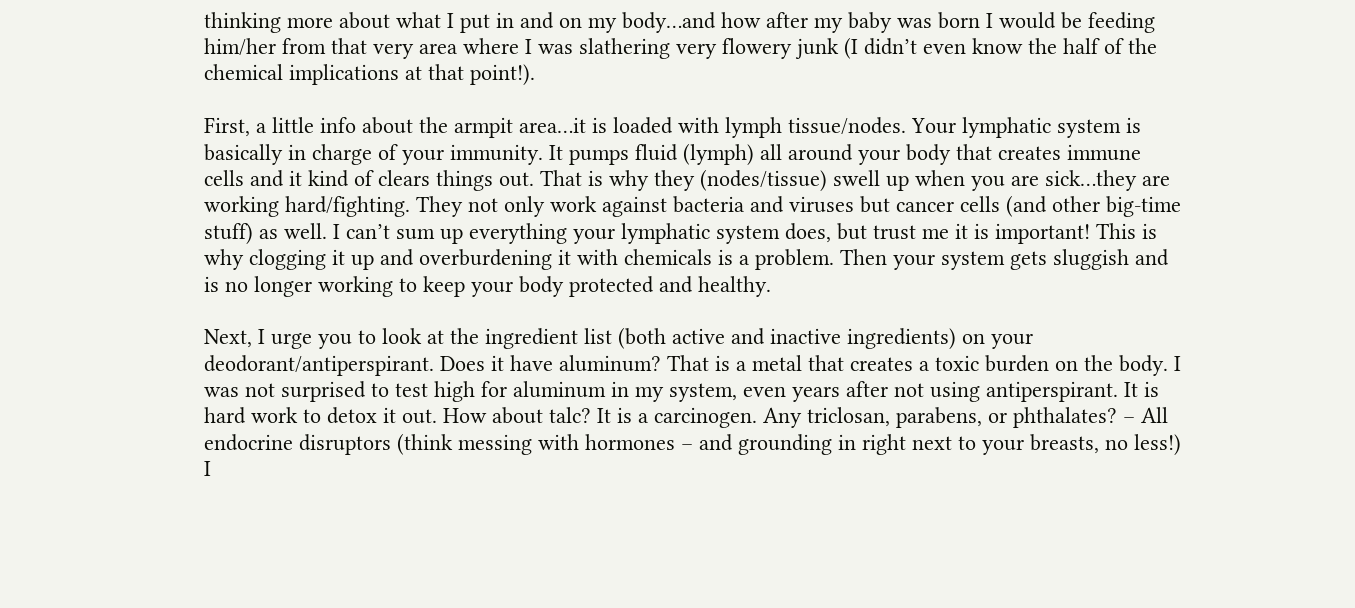thinking more about what I put in and on my body…and how after my baby was born I would be feeding him/her from that very area where I was slathering very flowery junk (I didn’t even know the half of the chemical implications at that point!).

First, a little info about the armpit area…it is loaded with lymph tissue/nodes. Your lymphatic system is basically in charge of your immunity. It pumps fluid (lymph) all around your body that creates immune cells and it kind of clears things out. That is why they (nodes/tissue) swell up when you are sick…they are working hard/fighting. They not only work against bacteria and viruses but cancer cells (and other big-time stuff) as well. I can’t sum up everything your lymphatic system does, but trust me it is important! This is why clogging it up and overburdening it with chemicals is a problem. Then your system gets sluggish and is no longer working to keep your body protected and healthy.

Next, I urge you to look at the ingredient list (both active and inactive ingredients) on your deodorant/antiperspirant. Does it have aluminum? That is a metal that creates a toxic burden on the body. I was not surprised to test high for aluminum in my system, even years after not using antiperspirant. It is hard work to detox it out. How about talc? It is a carcinogen. Any triclosan, parabens, or phthalates? – All endocrine disruptors (think messing with hormones – and grounding in right next to your breasts, no less!) I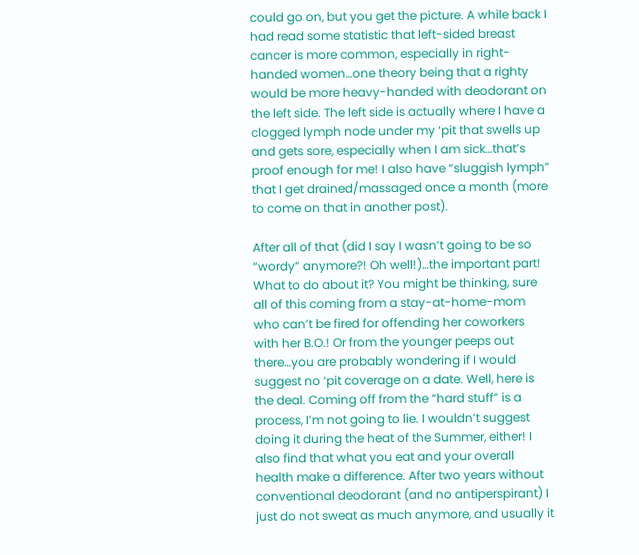could go on, but you get the picture. A while back I had read some statistic that left-sided breast cancer is more common, especially in right-handed women…one theory being that a righty would be more heavy-handed with deodorant on the left side. The left side is actually where I have a clogged lymph node under my ‘pit that swells up and gets sore, especially when I am sick…that’s proof enough for me! I also have “sluggish lymph” that I get drained/massaged once a month (more to come on that in another post).

After all of that (did I say I wasn’t going to be so “wordy” anymore?! Oh well!)…the important part! What to do about it? You might be thinking, sure all of this coming from a stay-at-home-mom who can’t be fired for offending her coworkers with her B.O.! Or from the younger peeps out there…you are probably wondering if I would suggest no ‘pit coverage on a date. Well, here is the deal. Coming off from the “hard stuff” is a process, I’m not going to lie. I wouldn’t suggest doing it during the heat of the Summer, either! I also find that what you eat and your overall health make a difference. After two years without conventional deodorant (and no antiperspirant) I just do not sweat as much anymore, and usually it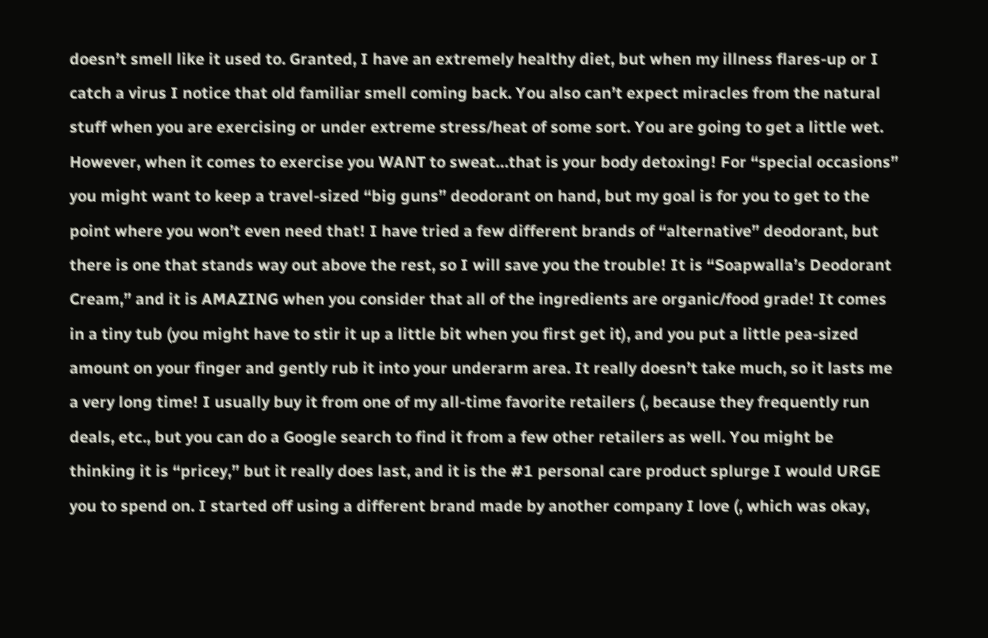doesn’t smell like it used to. Granted, I have an extremely healthy diet, but when my illness flares-up or I catch a virus I notice that old familiar smell coming back. You also can’t expect miracles from the natural stuff when you are exercising or under extreme stress/heat of some sort. You are going to get a little wet. However, when it comes to exercise you WANT to sweat…that is your body detoxing! For “special occasions” you might want to keep a travel-sized “big guns” deodorant on hand, but my goal is for you to get to the point where you won’t even need that! I have tried a few different brands of “alternative” deodorant, but there is one that stands way out above the rest, so I will save you the trouble! It is “Soapwalla’s Deodorant Cream,” and it is AMAZING when you consider that all of the ingredients are organic/food grade! It comes in a tiny tub (you might have to stir it up a little bit when you first get it), and you put a little pea-sized amount on your finger and gently rub it into your underarm area. It really doesn’t take much, so it lasts me a very long time! I usually buy it from one of my all-time favorite retailers (, because they frequently run deals, etc., but you can do a Google search to find it from a few other retailers as well. You might be thinking it is “pricey,” but it really does last, and it is the #1 personal care product splurge I would URGE you to spend on. I started off using a different brand made by another company I love (, which was okay,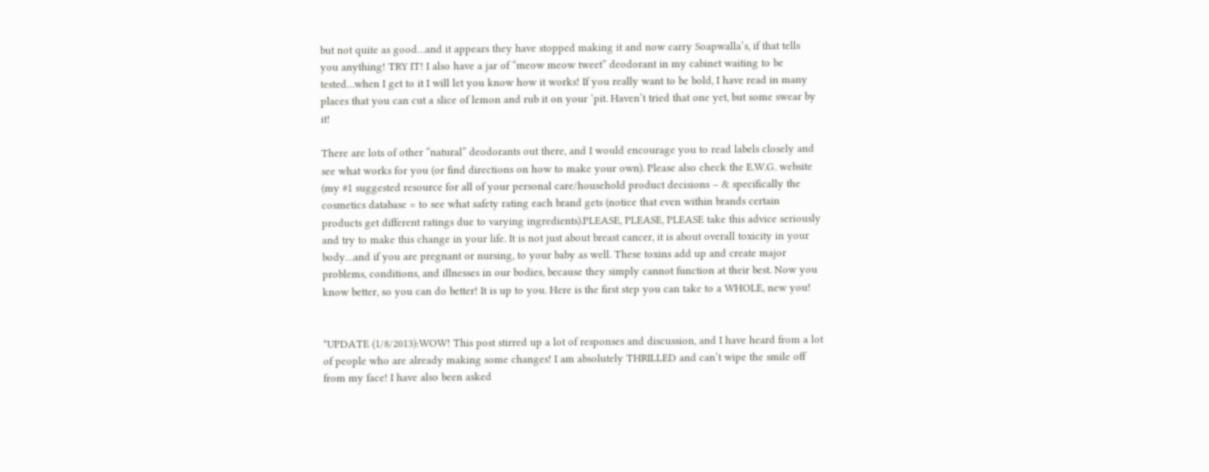but not quite as good…and it appears they have stopped making it and now carry Soapwalla’s, if that tells you anything! TRY IT! I also have a jar of “meow meow tweet” deodorant in my cabinet waiting to be tested…when I get to it I will let you know how it works! If you really want to be bold, I have read in many places that you can cut a slice of lemon and rub it on your ‘pit. Haven’t tried that one yet, but some swear by it!

There are lots of other “natural” deodorants out there, and I would encourage you to read labels closely and see what works for you (or find directions on how to make your own). Please also check the E.W.G. website (my #1 suggested resource for all of your personal care/household product decisions – & specifically the cosmetics database = to see what safety rating each brand gets (notice that even within brands certain products get different ratings due to varying ingredients).PLEASE, PLEASE, PLEASE take this advice seriously and try to make this change in your life. It is not just about breast cancer, it is about overall toxicity in your body…and if you are pregnant or nursing, to your baby as well. These toxins add up and create major problems, conditions, and illnesses in our bodies, because they simply cannot function at their best. Now you know better, so you can do better! It is up to you. Here is the first step you can take to a WHOLE, new you!


*UPDATE (1/8/2013):WOW! This post stirred up a lot of responses and discussion, and I have heard from a lot of people who are already making some changes! I am absolutely THRILLED and can’t wipe the smile off from my face! I have also been asked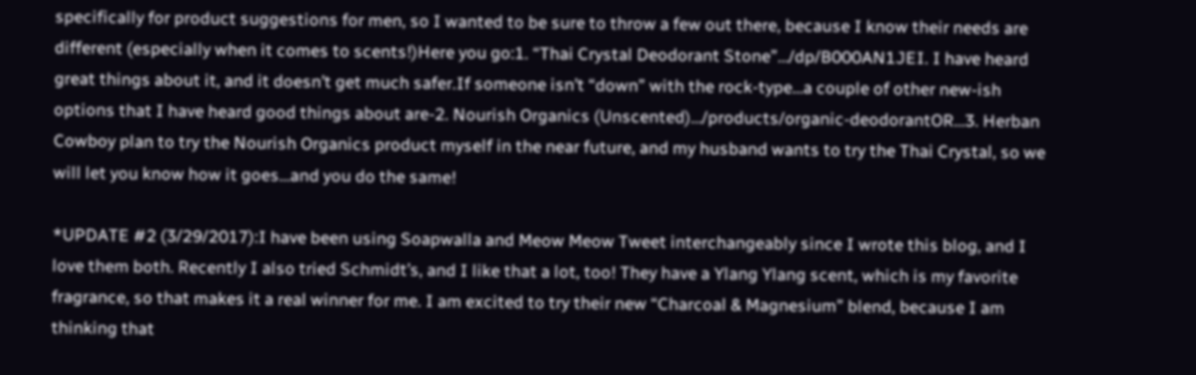specifically for product suggestions for men, so I wanted to be sure to throw a few out there, because I know their needs are different (especially when it comes to scents!)Here you go:1. “Thai Crystal Deodorant Stone”…/dp/B000AN1JEI. I have heard great things about it, and it doesn’t get much safer.If someone isn’t “down” with the rock-type…a couple of other new-ish options that I have heard good things about are-2. Nourish Organics (Unscented)…/products/organic-deodorantOR…3. Herban Cowboy plan to try the Nourish Organics product myself in the near future, and my husband wants to try the Thai Crystal, so we will let you know how it goes…and you do the same!

*UPDATE #2 (3/29/2017):I have been using Soapwalla and Meow Meow Tweet interchangeably since I wrote this blog, and I love them both. Recently I also tried Schmidt’s, and I like that a lot, too! They have a Ylang Ylang scent, which is my favorite fragrance, so that makes it a real winner for me. I am excited to try their new “Charcoal & Magnesium” blend, because I am thinking that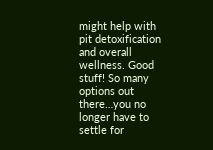might help with pit detoxification and overall wellness. Good stuff! So many options out there…you no longer have to settle for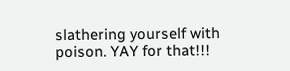slathering yourself with poison. YAY for that!!!